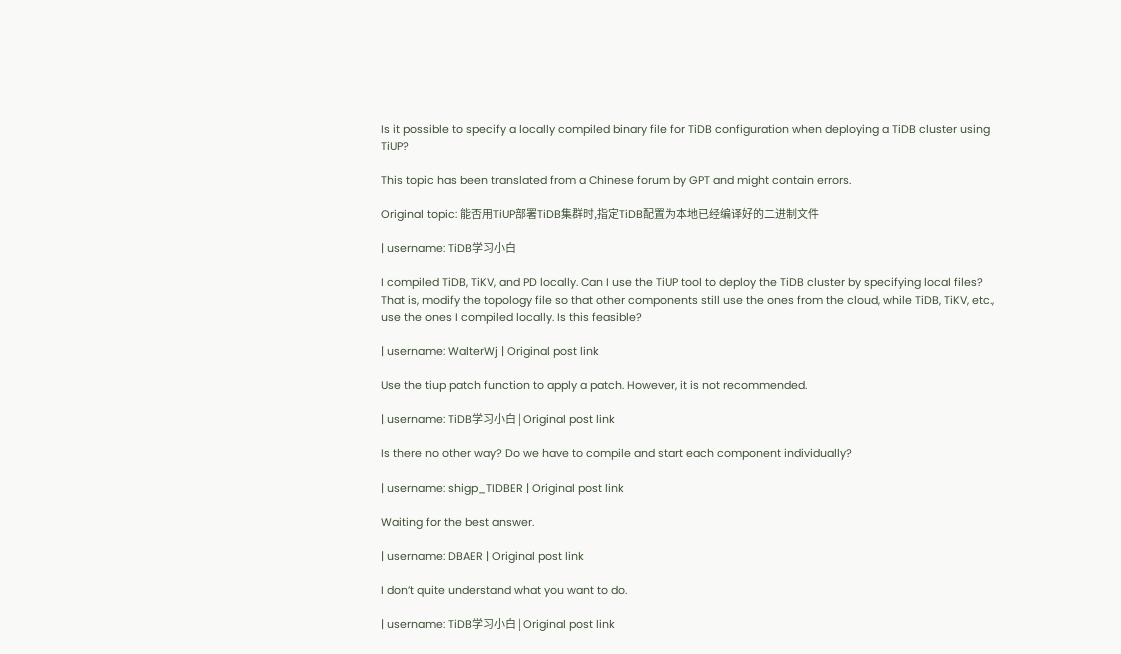Is it possible to specify a locally compiled binary file for TiDB configuration when deploying a TiDB cluster using TiUP?

This topic has been translated from a Chinese forum by GPT and might contain errors.

Original topic: 能否用TiUP部署TiDB集群时,指定TiDB配置为本地已经编译好的二进制文件

| username: TiDB学习小白

I compiled TiDB, TiKV, and PD locally. Can I use the TiUP tool to deploy the TiDB cluster by specifying local files? That is, modify the topology file so that other components still use the ones from the cloud, while TiDB, TiKV, etc., use the ones I compiled locally. Is this feasible?

| username: WalterWj | Original post link

Use the tiup patch function to apply a patch. However, it is not recommended.

| username: TiDB学习小白 | Original post link

Is there no other way? Do we have to compile and start each component individually?

| username: shigp_TIDBER | Original post link

Waiting for the best answer.

| username: DBAER | Original post link

I don’t quite understand what you want to do.

| username: TiDB学习小白 | Original post link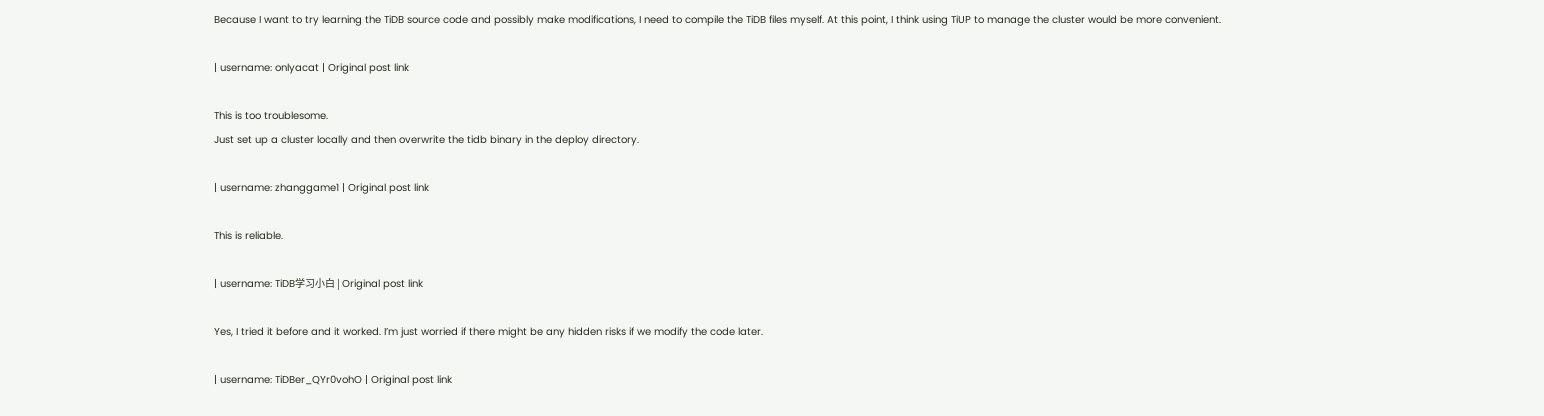Because I want to try learning the TiDB source code and possibly make modifications, I need to compile the TiDB files myself. At this point, I think using TiUP to manage the cluster would be more convenient.

| username: onlyacat | Original post link

This is too troublesome.
Just set up a cluster locally and then overwrite the tidb binary in the deploy directory.

| username: zhanggame1 | Original post link

This is reliable.

| username: TiDB学习小白 | Original post link

Yes, I tried it before and it worked. I’m just worried if there might be any hidden risks if we modify the code later.

| username: TiDBer_QYr0vohO | Original post link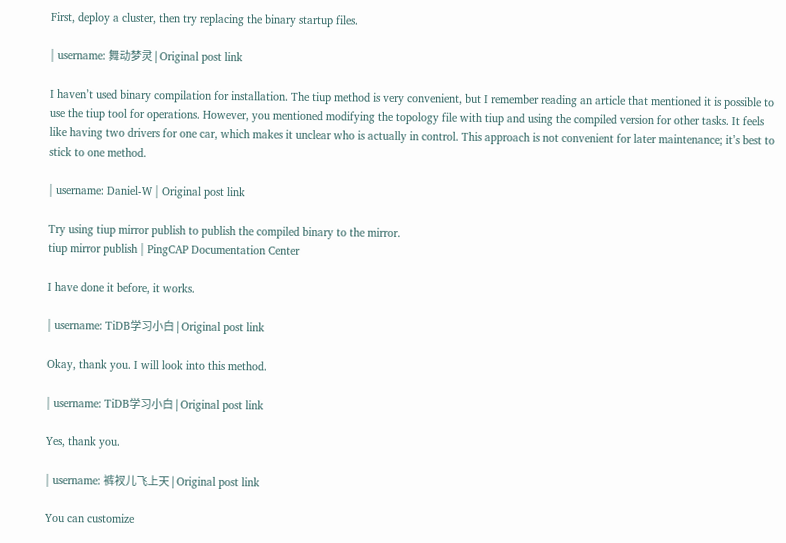First, deploy a cluster, then try replacing the binary startup files.

| username: 舞动梦灵 | Original post link

I haven’t used binary compilation for installation. The tiup method is very convenient, but I remember reading an article that mentioned it is possible to use the tiup tool for operations. However, you mentioned modifying the topology file with tiup and using the compiled version for other tasks. It feels like having two drivers for one car, which makes it unclear who is actually in control. This approach is not convenient for later maintenance; it’s best to stick to one method.

| username: Daniel-W | Original post link

Try using tiup mirror publish to publish the compiled binary to the mirror.
tiup mirror publish | PingCAP Documentation Center

I have done it before, it works.

| username: TiDB学习小白 | Original post link

Okay, thank you. I will look into this method.

| username: TiDB学习小白 | Original post link

Yes, thank you.

| username: 裤衩儿飞上天 | Original post link

You can customize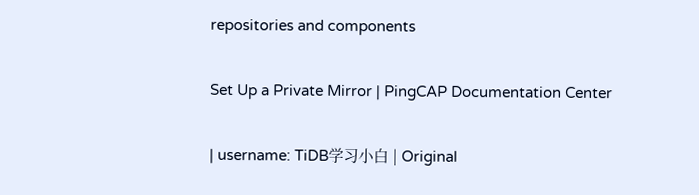repositories and components

Set Up a Private Mirror | PingCAP Documentation Center

| username: TiDB学习小白 | Original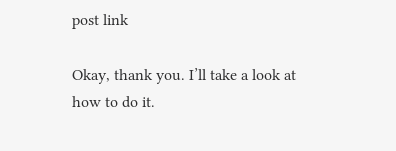post link

Okay, thank you. I’ll take a look at how to do it.